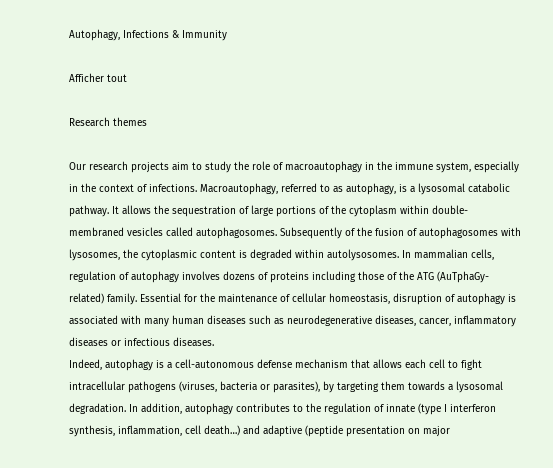Autophagy, Infections & Immunity

Afficher tout

Research themes

Our research projects aim to study the role of macroautophagy in the immune system, especially in the context of infections. Macroautophagy, referred to as autophagy, is a lysosomal catabolic pathway. It allows the sequestration of large portions of the cytoplasm within double-membraned vesicles called autophagosomes. Subsequently of the fusion of autophagosomes with lysosomes, the cytoplasmic content is degraded within autolysosomes. In mammalian cells, regulation of autophagy involves dozens of proteins including those of the ATG (AuTphaGy-related) family. Essential for the maintenance of cellular homeostasis, disruption of autophagy is associated with many human diseases such as neurodegenerative diseases, cancer, inflammatory diseases or infectious diseases.
Indeed, autophagy is a cell-autonomous defense mechanism that allows each cell to fight intracellular pathogens (viruses, bacteria or parasites), by targeting them towards a lysosomal degradation. In addition, autophagy contributes to the regulation of innate (type I interferon synthesis, inflammation, cell death…) and adaptive (peptide presentation on major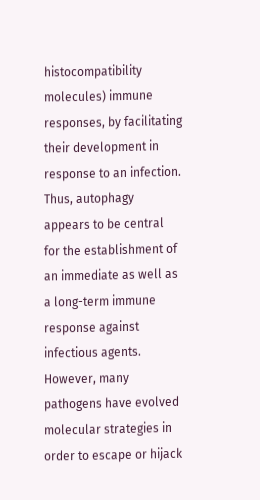histocompatibility molecules) immune responses, by facilitating their development in response to an infection. Thus, autophagy appears to be central for the establishment of an immediate as well as a long-term immune response against infectious agents. However, many pathogens have evolved molecular strategies in order to escape or hijack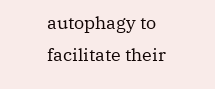autophagy to facilitate their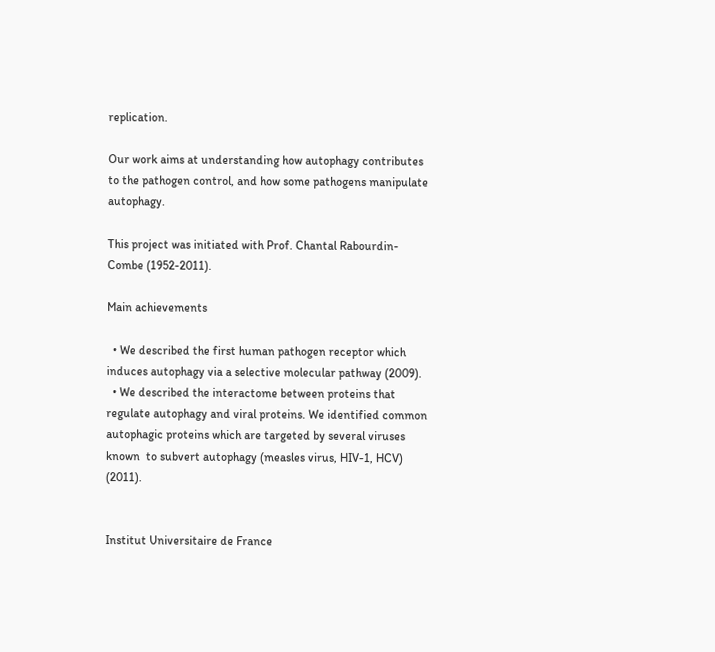replication.

Our work aims at understanding how autophagy contributes to the pathogen control, and how some pathogens manipulate autophagy.

This project was initiated with Prof. Chantal Rabourdin-Combe (1952-2011).

Main achievements

  • We described the first human pathogen receptor which induces autophagy via a selective molecular pathway (2009).
  • We described the interactome between proteins that regulate autophagy and viral proteins. We identified common autophagic proteins which are targeted by several viruses known  to subvert autophagy (measles virus, HIV-1, HCV) (2011).


Institut Universitaire de France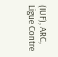(IUF), ARC, Ligue Contre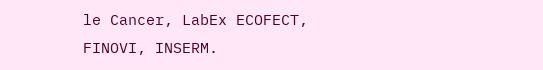le Cancer, LabEx ECOFECT, FINOVI, INSERM.